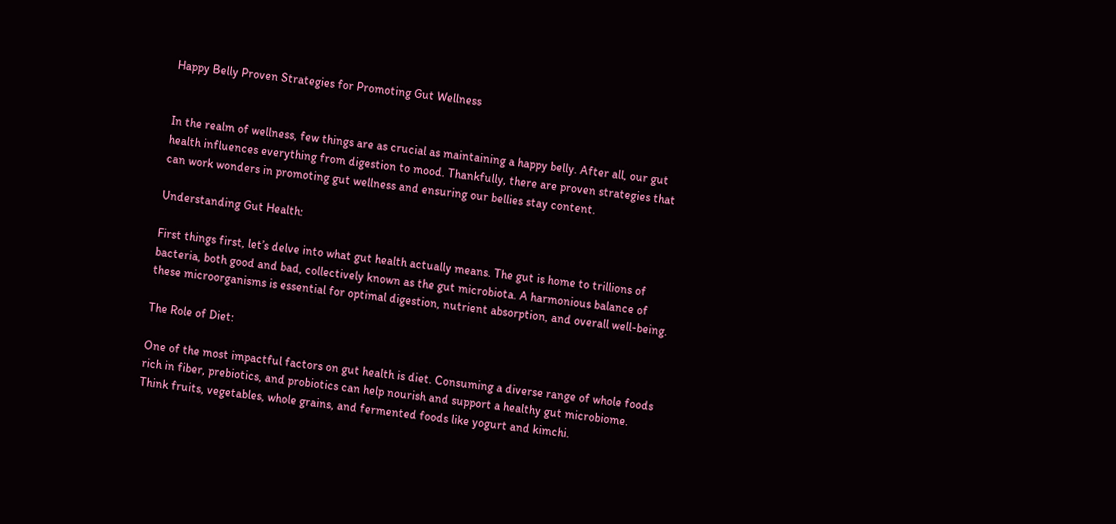Happy Belly Proven Strategies for Promoting Gut Wellness


In the realm of wellness, few things are as crucial as maintaining a happy belly. After all, our gut health influences everything from digestion to mood. Thankfully, there are proven strategies that can work wonders in promoting gut wellness and ensuring our bellies stay content.

Understanding Gut Health:

First things first, let’s delve into what gut health actually means. The gut is home to trillions of bacteria, both good and bad, collectively known as the gut microbiota. A harmonious balance of these microorganisms is essential for optimal digestion, nutrient absorption, and overall well-being.

The Role of Diet:

One of the most impactful factors on gut health is diet. Consuming a diverse range of whole foods rich in fiber, prebiotics, and probiotics can help nourish and support a healthy gut microbiome. Think fruits, vegetables, whole grains, and fermented foods like yogurt and kimchi.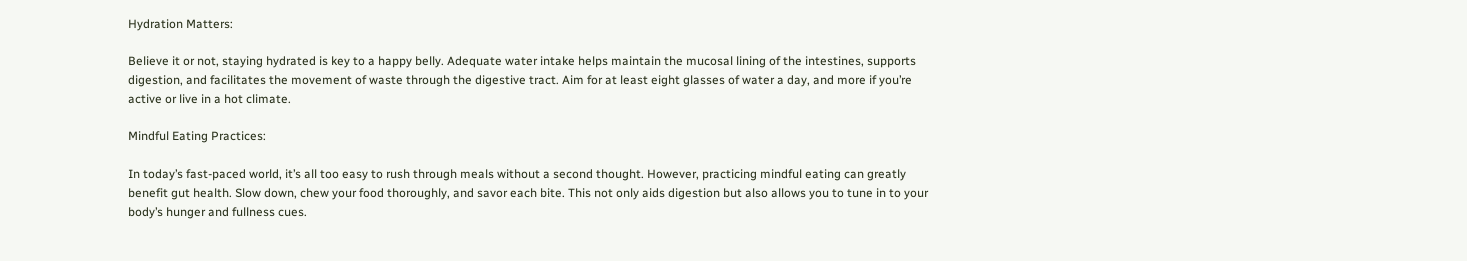Hydration Matters:

Believe it or not, staying hydrated is key to a happy belly. Adequate water intake helps maintain the mucosal lining of the intestines, supports digestion, and facilitates the movement of waste through the digestive tract. Aim for at least eight glasses of water a day, and more if you’re active or live in a hot climate.

Mindful Eating Practices:

In today’s fast-paced world, it’s all too easy to rush through meals without a second thought. However, practicing mindful eating can greatly benefit gut health. Slow down, chew your food thoroughly, and savor each bite. This not only aids digestion but also allows you to tune in to your body’s hunger and fullness cues.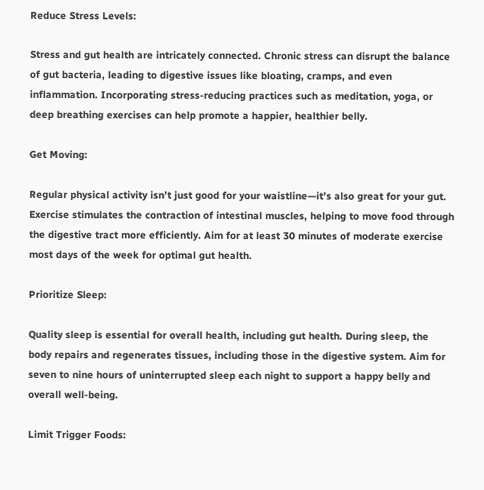Reduce Stress Levels:

Stress and gut health are intricately connected. Chronic stress can disrupt the balance of gut bacteria, leading to digestive issues like bloating, cramps, and even inflammation. Incorporating stress-reducing practices such as meditation, yoga, or deep breathing exercises can help promote a happier, healthier belly.

Get Moving:

Regular physical activity isn’t just good for your waistline—it’s also great for your gut. Exercise stimulates the contraction of intestinal muscles, helping to move food through the digestive tract more efficiently. Aim for at least 30 minutes of moderate exercise most days of the week for optimal gut health.

Prioritize Sleep:

Quality sleep is essential for overall health, including gut health. During sleep, the body repairs and regenerates tissues, including those in the digestive system. Aim for seven to nine hours of uninterrupted sleep each night to support a happy belly and overall well-being.

Limit Trigger Foods: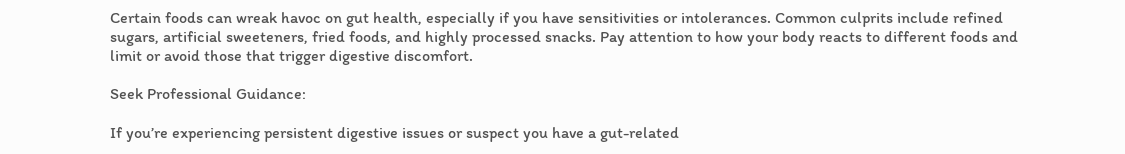Certain foods can wreak havoc on gut health, especially if you have sensitivities or intolerances. Common culprits include refined sugars, artificial sweeteners, fried foods, and highly processed snacks. Pay attention to how your body reacts to different foods and limit or avoid those that trigger digestive discomfort.

Seek Professional Guidance:

If you’re experiencing persistent digestive issues or suspect you have a gut-related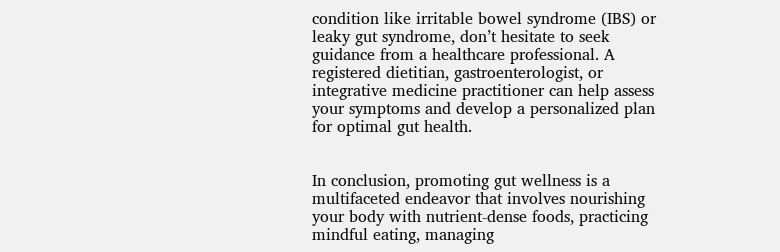condition like irritable bowel syndrome (IBS) or leaky gut syndrome, don’t hesitate to seek guidance from a healthcare professional. A registered dietitian, gastroenterologist, or integrative medicine practitioner can help assess your symptoms and develop a personalized plan for optimal gut health.


In conclusion, promoting gut wellness is a multifaceted endeavor that involves nourishing your body with nutrient-dense foods, practicing mindful eating, managing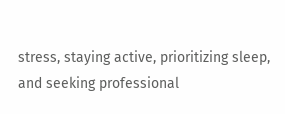stress, staying active, prioritizing sleep, and seeking professional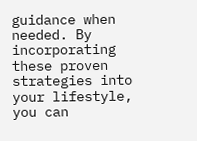guidance when needed. By incorporating these proven strategies into your lifestyle, you can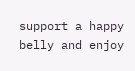support a happy belly and enjoy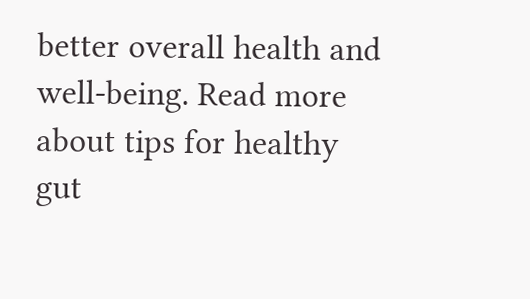better overall health and well-being. Read more about tips for healthy gut